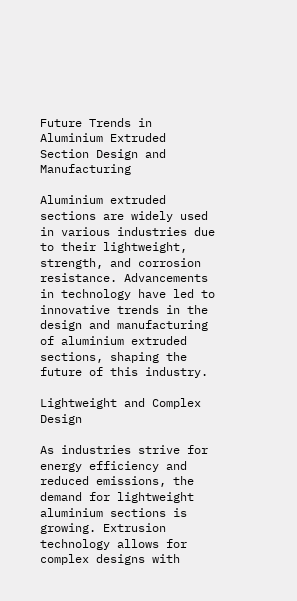Future Trends in Aluminium Extruded Section Design and Manufacturing

Aluminium extruded sections are widely used in various industries due to their lightweight, strength, and corrosion resistance. Advancements in technology have led to innovative trends in the design and manufacturing of aluminium extruded sections, shaping the future of this industry.

Lightweight and Complex Design

As industries strive for energy efficiency and reduced emissions, the demand for lightweight aluminium sections is growing. Extrusion technology allows for complex designs with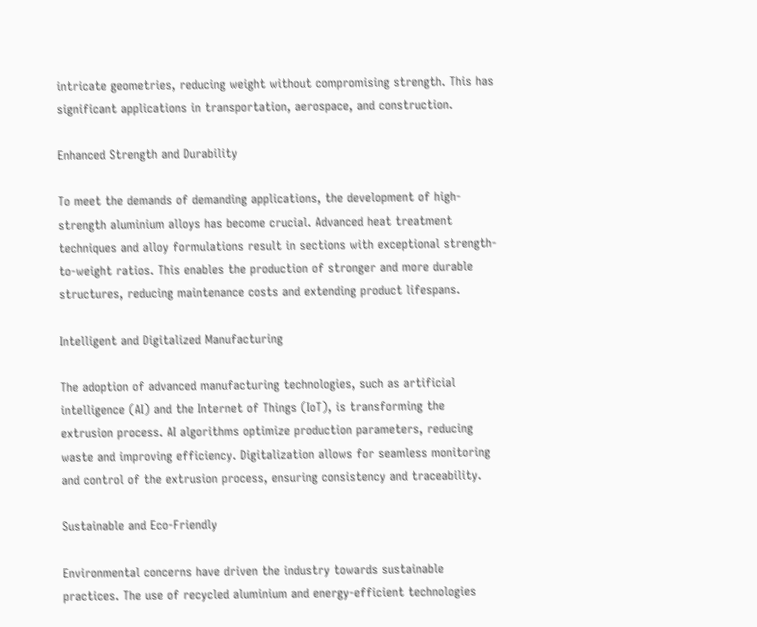intricate geometries, reducing weight without compromising strength. This has significant applications in transportation, aerospace, and construction.

Enhanced Strength and Durability

To meet the demands of demanding applications, the development of high-strength aluminium alloys has become crucial. Advanced heat treatment techniques and alloy formulations result in sections with exceptional strength-to-weight ratios. This enables the production of stronger and more durable structures, reducing maintenance costs and extending product lifespans.

Intelligent and Digitalized Manufacturing

The adoption of advanced manufacturing technologies, such as artificial intelligence (AI) and the Internet of Things (IoT), is transforming the extrusion process. AI algorithms optimize production parameters, reducing waste and improving efficiency. Digitalization allows for seamless monitoring and control of the extrusion process, ensuring consistency and traceability.

Sustainable and Eco-Friendly

Environmental concerns have driven the industry towards sustainable practices. The use of recycled aluminium and energy-efficient technologies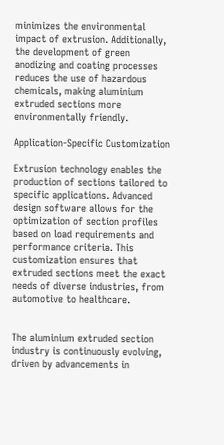minimizes the environmental impact of extrusion. Additionally, the development of green anodizing and coating processes reduces the use of hazardous chemicals, making aluminium extruded sections more environmentally friendly.

Application-Specific Customization

Extrusion technology enables the production of sections tailored to specific applications. Advanced design software allows for the optimization of section profiles based on load requirements and performance criteria. This customization ensures that extruded sections meet the exact needs of diverse industries, from automotive to healthcare.


The aluminium extruded section industry is continuously evolving, driven by advancements in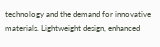technology and the demand for innovative materials. Lightweight design, enhanced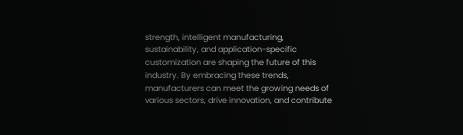strength, intelligent manufacturing, sustainability, and application-specific customization are shaping the future of this industry. By embracing these trends, manufacturers can meet the growing needs of various sectors, drive innovation, and contribute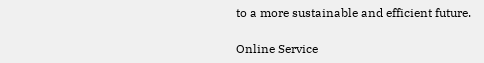to a more sustainable and efficient future.

Online Service